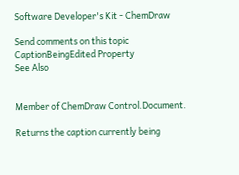Software Developer's Kit - ChemDraw

Send comments on this topic
CaptionBeingEdited Property
See Also


Member of ChemDraw Control.Document.

Returns the caption currently being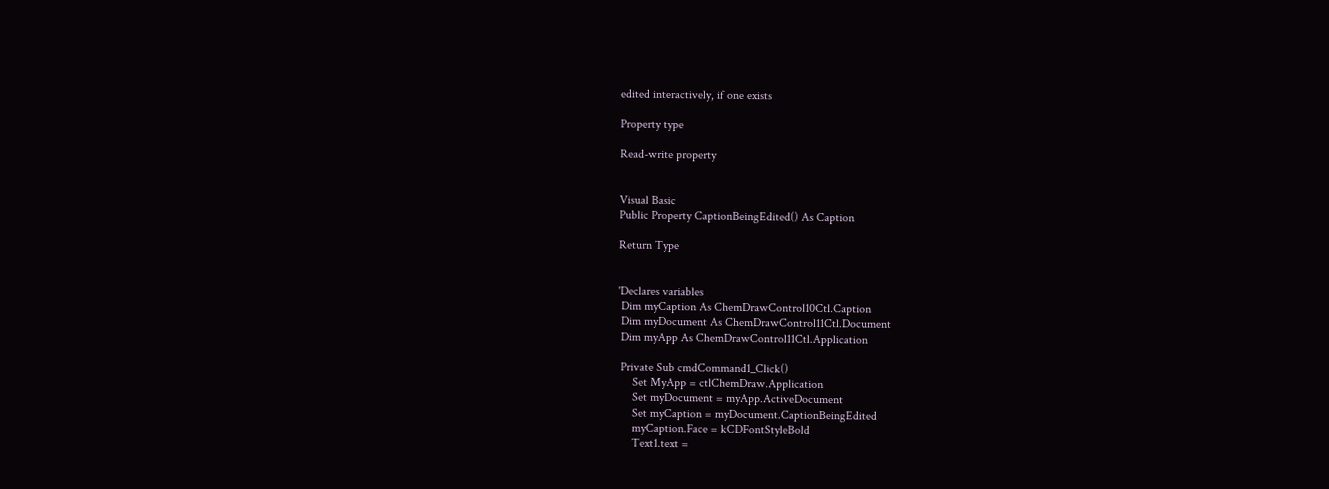edited interactively, if one exists

Property type

Read-write property


Visual Basic
Public Property CaptionBeingEdited() As Caption

Return Type


'Declares variables
 Dim myCaption As ChemDrawControl10Ctl.Caption
 Dim myDocument As ChemDrawControl11Ctl.Document
 Dim myApp As ChemDrawControl11Ctl.Application

 Private Sub cmdCommand1_Click()
     Set MyApp = ctlChemDraw.Application
     Set myDocument = myApp.ActiveDocument
     Set myCaption = myDocument.CaptionBeingEdited
     myCaption.Face = kCDFontStyleBold
     Text1.text =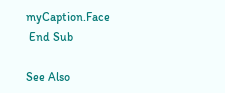myCaption.Face
 End Sub

See Also